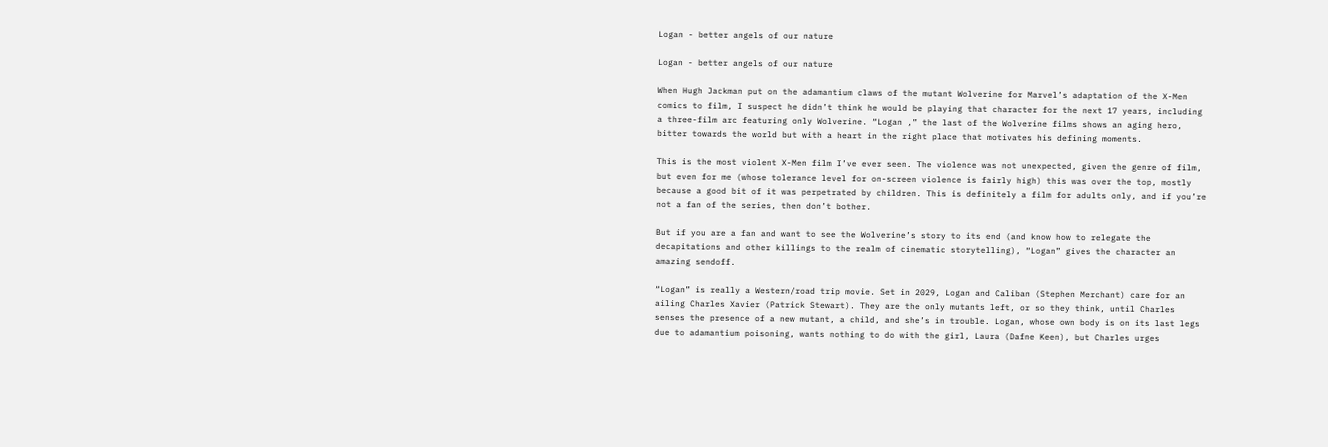Logan - better angels of our nature

Logan - better angels of our nature

When Hugh Jackman put on the adamantium claws of the mutant Wolverine for Marvel’s adaptation of the X-Men comics to film, I suspect he didn’t think he would be playing that character for the next 17 years, including a three-film arc featuring only Wolverine. “Logan ,” the last of the Wolverine films shows an aging hero, bitter towards the world but with a heart in the right place that motivates his defining moments.

This is the most violent X-Men film I’ve ever seen. The violence was not unexpected, given the genre of film, but even for me (whose tolerance level for on-screen violence is fairly high) this was over the top, mostly because a good bit of it was perpetrated by children. This is definitely a film for adults only, and if you’re not a fan of the series, then don’t bother.

But if you are a fan and want to see the Wolverine’s story to its end (and know how to relegate the decapitations and other killings to the realm of cinematic storytelling), “Logan” gives the character an amazing sendoff.

“Logan” is really a Western/road trip movie. Set in 2029, Logan and Caliban (Stephen Merchant) care for an ailing Charles Xavier (Patrick Stewart). They are the only mutants left, or so they think, until Charles senses the presence of a new mutant, a child, and she’s in trouble. Logan, whose own body is on its last legs due to adamantium poisoning, wants nothing to do with the girl, Laura (Dafne Keen), but Charles urges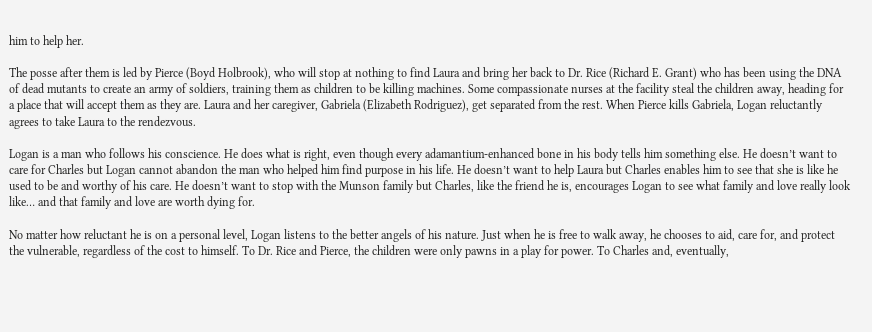him to help her.

The posse after them is led by Pierce (Boyd Holbrook), who will stop at nothing to find Laura and bring her back to Dr. Rice (Richard E. Grant) who has been using the DNA of dead mutants to create an army of soldiers, training them as children to be killing machines. Some compassionate nurses at the facility steal the children away, heading for a place that will accept them as they are. Laura and her caregiver, Gabriela (Elizabeth Rodriguez), get separated from the rest. When Pierce kills Gabriela, Logan reluctantly agrees to take Laura to the rendezvous.

Logan is a man who follows his conscience. He does what is right, even though every adamantium-enhanced bone in his body tells him something else. He doesn’t want to care for Charles but Logan cannot abandon the man who helped him find purpose in his life. He doesn’t want to help Laura but Charles enables him to see that she is like he used to be and worthy of his care. He doesn’t want to stop with the Munson family but Charles, like the friend he is, encourages Logan to see what family and love really look like… and that family and love are worth dying for.

No matter how reluctant he is on a personal level, Logan listens to the better angels of his nature. Just when he is free to walk away, he chooses to aid, care for, and protect the vulnerable, regardless of the cost to himself. To Dr. Rice and Pierce, the children were only pawns in a play for power. To Charles and, eventually,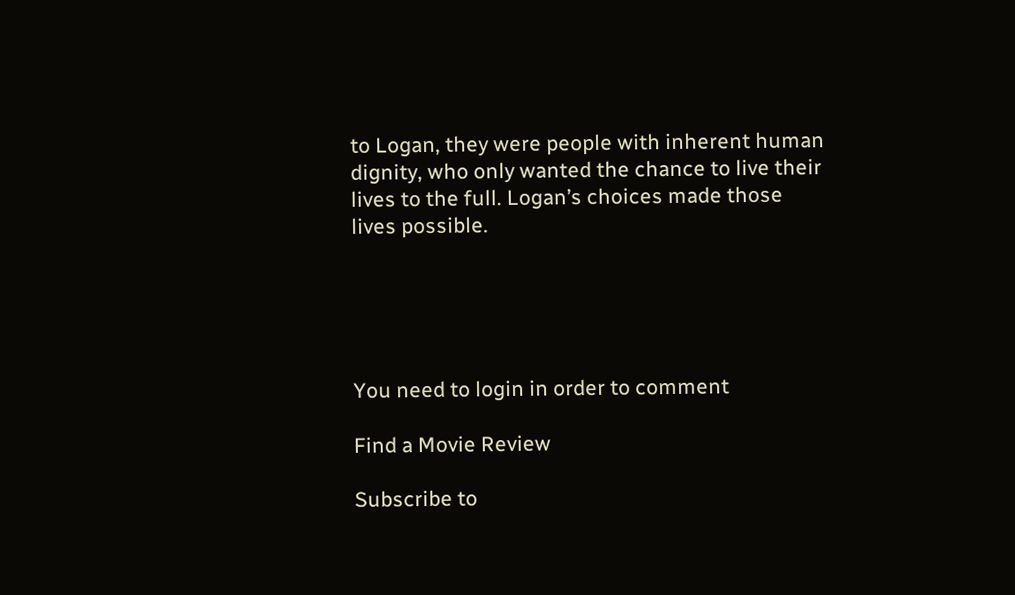to Logan, they were people with inherent human dignity, who only wanted the chance to live their lives to the full. Logan’s choices made those lives possible.





You need to login in order to comment

Find a Movie Review

Subscribe to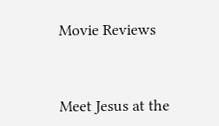Movie Reviews



Meet Jesus at the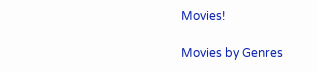Movies!

Movies by Genres